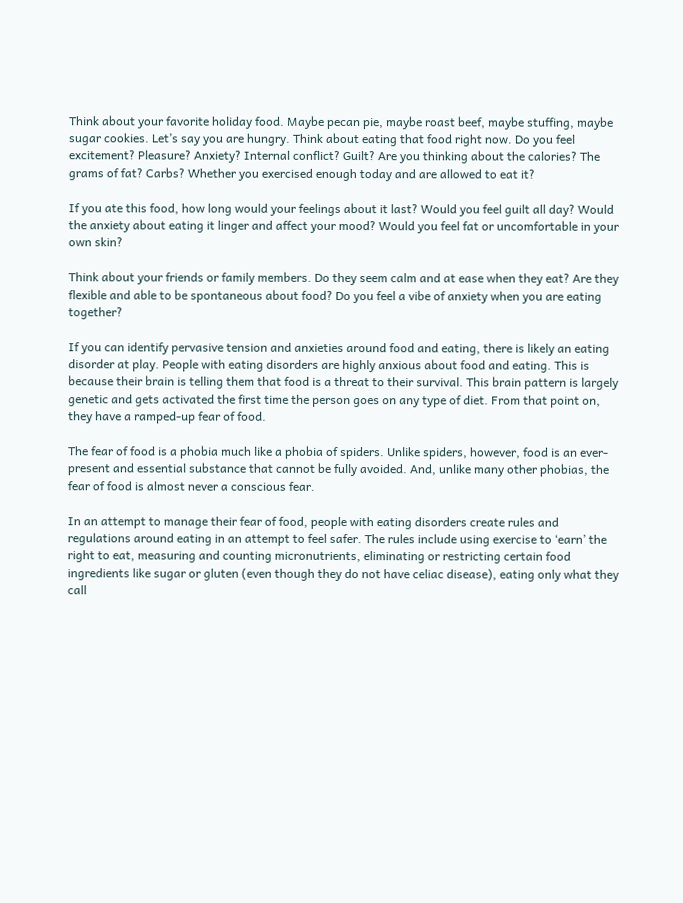Think about your favorite holiday food. Maybe pecan pie, maybe roast beef, maybe stuffing, maybe sugar cookies. Let’s say you are hungry. Think about eating that food right now. Do you feel excitement? Pleasure? Anxiety? Internal conflict? Guilt? Are you thinking about the calories? The grams of fat? Carbs? Whether you exercised enough today and are allowed to eat it?

If you ate this food, how long would your feelings about it last? Would you feel guilt all day? Would the anxiety about eating it linger and affect your mood? Would you feel fat or uncomfortable in your own skin?

Think about your friends or family members. Do they seem calm and at ease when they eat? Are they flexible and able to be spontaneous about food? Do you feel a vibe of anxiety when you are eating together?

If you can identify pervasive tension and anxieties around food and eating, there is likely an eating disorder at play. People with eating disorders are highly anxious about food and eating. This is because their brain is telling them that food is a threat to their survival. This brain pattern is largely genetic and gets activated the first time the person goes on any type of diet. From that point on, they have a ramped-up fear of food.

The fear of food is a phobia much like a phobia of spiders. Unlike spiders, however, food is an ever-present and essential substance that cannot be fully avoided. And, unlike many other phobias, the fear of food is almost never a conscious fear.

In an attempt to manage their fear of food, people with eating disorders create rules and regulations around eating in an attempt to feel safer. The rules include using exercise to ‘earn’ the right to eat, measuring and counting micronutrients, eliminating or restricting certain food ingredients like sugar or gluten (even though they do not have celiac disease), eating only what they call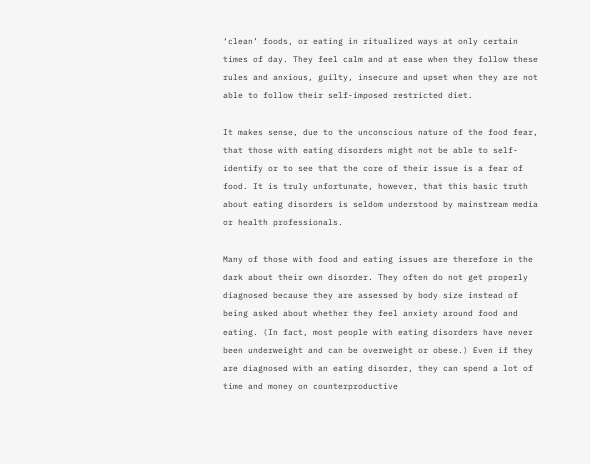‘clean’ foods, or eating in ritualized ways at only certain times of day. They feel calm and at ease when they follow these rules and anxious, guilty, insecure and upset when they are not able to follow their self-imposed restricted diet.

It makes sense, due to the unconscious nature of the food fear, that those with eating disorders might not be able to self-identify or to see that the core of their issue is a fear of food. It is truly unfortunate, however, that this basic truth about eating disorders is seldom understood by mainstream media or health professionals.

Many of those with food and eating issues are therefore in the dark about their own disorder. They often do not get properly diagnosed because they are assessed by body size instead of being asked about whether they feel anxiety around food and eating. (In fact, most people with eating disorders have never been underweight and can be overweight or obese.) Even if they are diagnosed with an eating disorder, they can spend a lot of time and money on counterproductive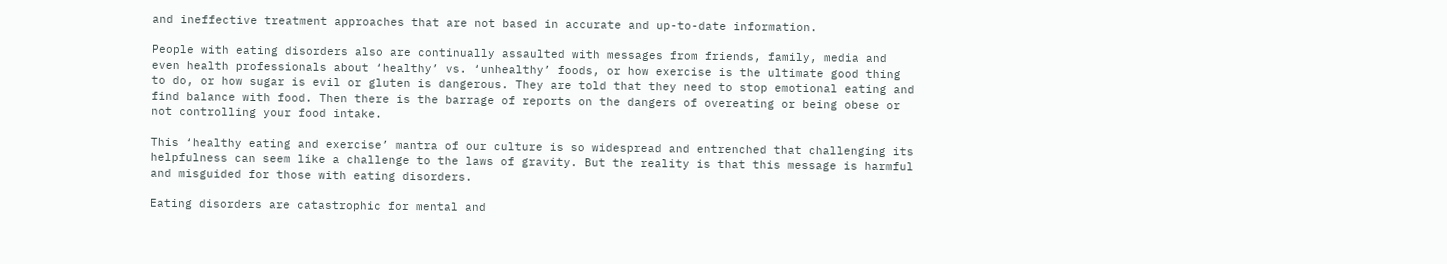and ineffective treatment approaches that are not based in accurate and up-to-date information.

People with eating disorders also are continually assaulted with messages from friends, family, media and even health professionals about ‘healthy’ vs. ‘unhealthy’ foods, or how exercise is the ultimate good thing to do, or how sugar is evil or gluten is dangerous. They are told that they need to stop emotional eating and find balance with food. Then there is the barrage of reports on the dangers of overeating or being obese or not controlling your food intake.

This ‘healthy eating and exercise’ mantra of our culture is so widespread and entrenched that challenging its helpfulness can seem like a challenge to the laws of gravity. But the reality is that this message is harmful and misguided for those with eating disorders.

Eating disorders are catastrophic for mental and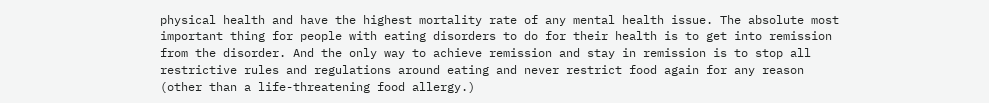physical health and have the highest mortality rate of any mental health issue. The absolute most important thing for people with eating disorders to do for their health is to get into remission from the disorder. And the only way to achieve remission and stay in remission is to stop all restrictive rules and regulations around eating and never restrict food again for any reason (other than a life-threatening food allergy.)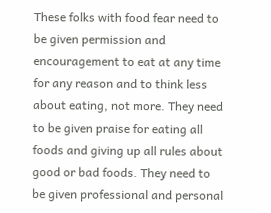These folks with food fear need to be given permission and encouragement to eat at any time for any reason and to think less about eating, not more. They need to be given praise for eating all foods and giving up all rules about good or bad foods. They need to be given professional and personal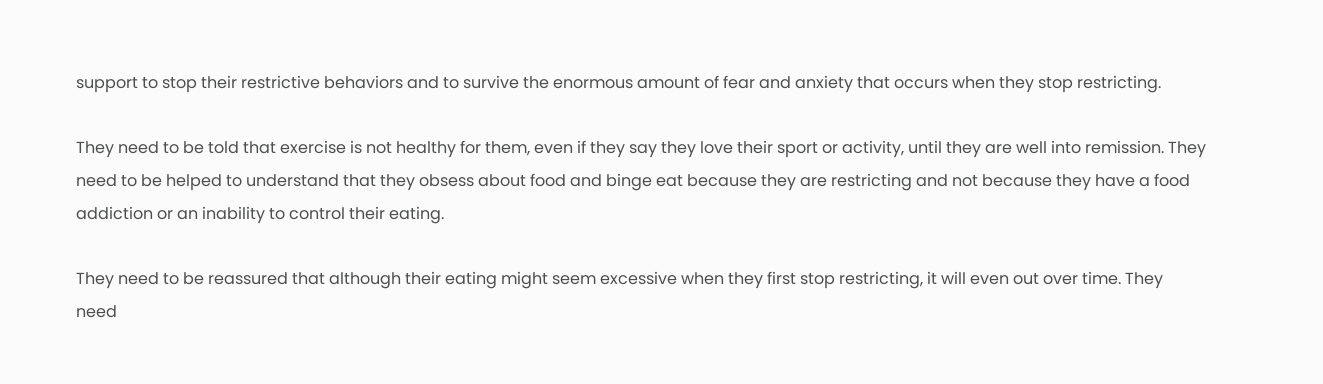support to stop their restrictive behaviors and to survive the enormous amount of fear and anxiety that occurs when they stop restricting.

They need to be told that exercise is not healthy for them, even if they say they love their sport or activity, until they are well into remission. They need to be helped to understand that they obsess about food and binge eat because they are restricting and not because they have a food addiction or an inability to control their eating.

They need to be reassured that although their eating might seem excessive when they first stop restricting, it will even out over time. They need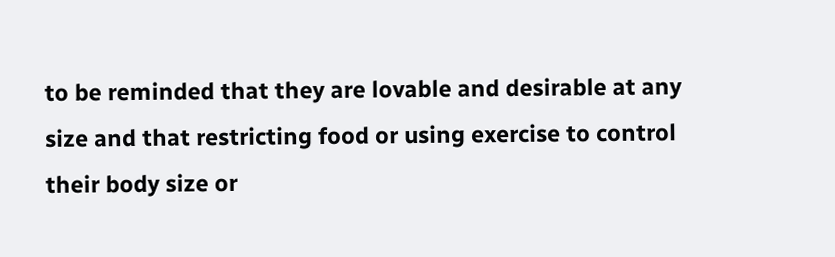to be reminded that they are lovable and desirable at any size and that restricting food or using exercise to control their body size or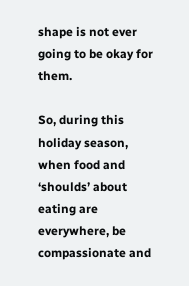shape is not ever going to be okay for them.

So, during this holiday season, when food and ‘shoulds’ about eating are everywhere, be compassionate and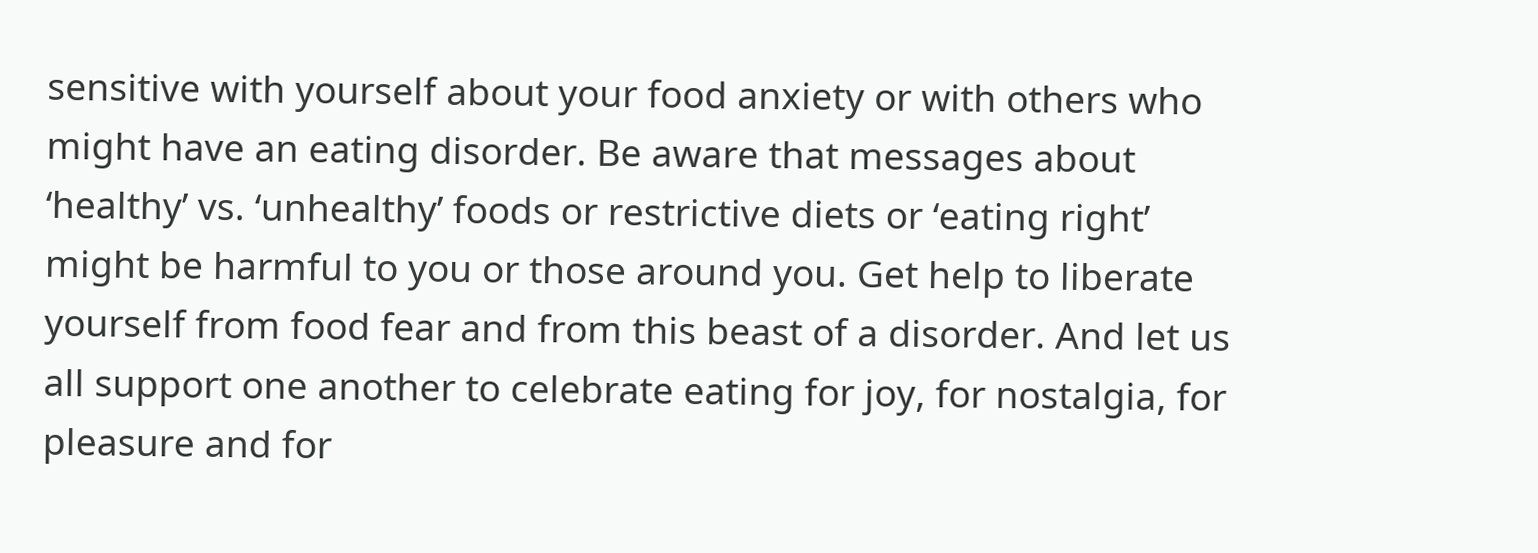sensitive with yourself about your food anxiety or with others who might have an eating disorder. Be aware that messages about ‘healthy’ vs. ‘unhealthy’ foods or restrictive diets or ‘eating right’ might be harmful to you or those around you. Get help to liberate yourself from food fear and from this beast of a disorder. And let us all support one another to celebrate eating for joy, for nostalgia, for pleasure and for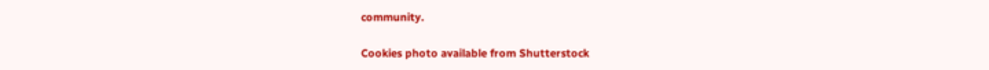community.

Cookies photo available from Shutterstock